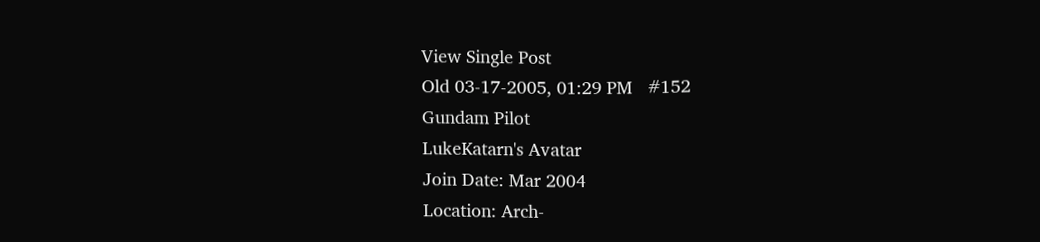View Single Post
Old 03-17-2005, 01:29 PM   #152
Gundam Pilot
LukeKatarn's Avatar
Join Date: Mar 2004
Location: Arch-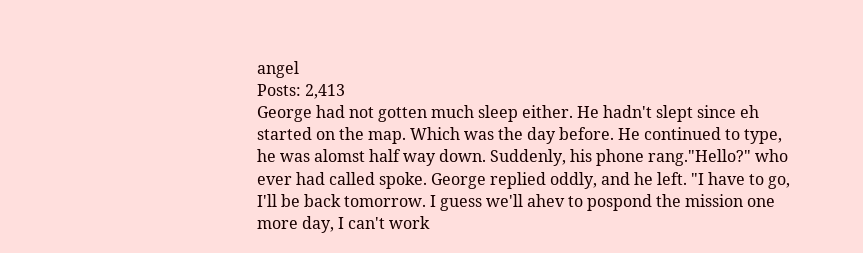angel
Posts: 2,413
George had not gotten much sleep either. He hadn't slept since eh started on the map. Which was the day before. He continued to type, he was alomst half way down. Suddenly, his phone rang."Hello?" who ever had called spoke. George replied oddly, and he left. "I have to go, I'll be back tomorrow. I guess we'll ahev to pospond the mission one more day, I can't work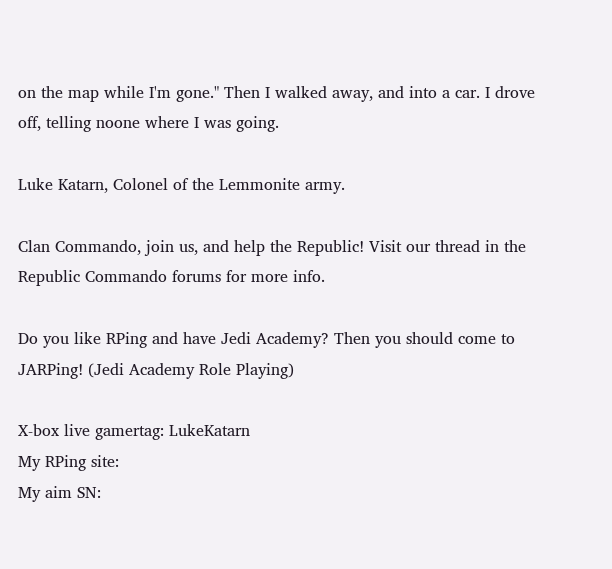on the map while I'm gone." Then I walked away, and into a car. I drove off, telling noone where I was going.

Luke Katarn, Colonel of the Lemmonite army.

Clan Commando, join us, and help the Republic! Visit our thread in the Republic Commando forums for more info.

Do you like RPing and have Jedi Academy? Then you should come to JARPing! (Jedi Academy Role Playing)

X-box live gamertag: LukeKatarn
My RPing site:
My aim SN: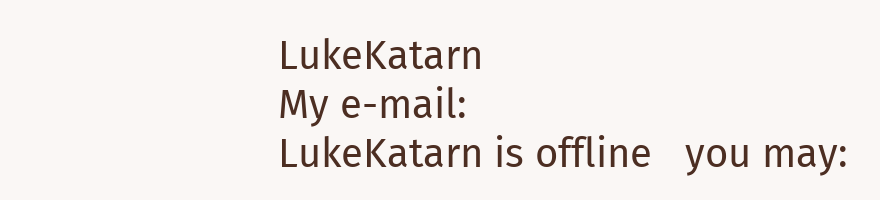LukeKatarn
My e-mail:
LukeKatarn is offline   you may: